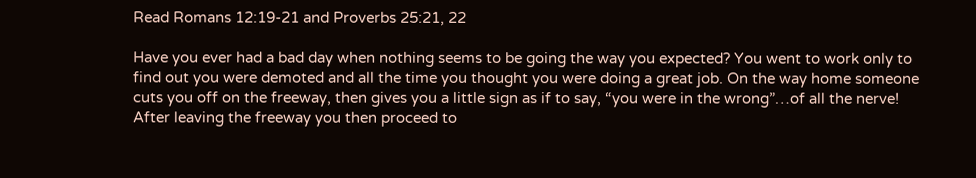Read Romans 12:19-21 and Proverbs 25:21, 22

Have you ever had a bad day when nothing seems to be going the way you expected? You went to work only to find out you were demoted and all the time you thought you were doing a great job. On the way home someone cuts you off on the freeway, then gives you a little sign as if to say, “you were in the wrong”…of all the nerve! After leaving the freeway you then proceed to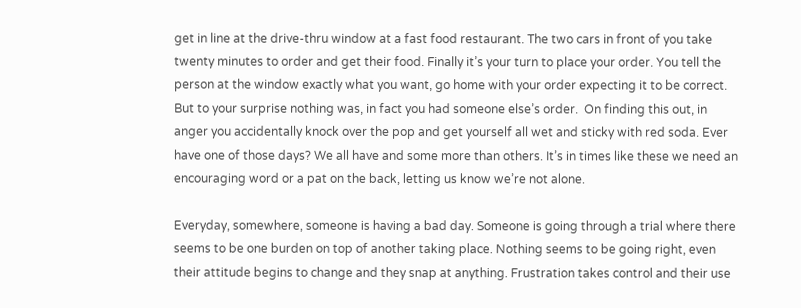get in line at the drive-thru window at a fast food restaurant. The two cars in front of you take twenty minutes to order and get their food. Finally it’s your turn to place your order. You tell the person at the window exactly what you want, go home with your order expecting it to be correct. But to your surprise nothing was, in fact you had someone else’s order.  On finding this out, in anger you accidentally knock over the pop and get yourself all wet and sticky with red soda. Ever have one of those days? We all have and some more than others. It’s in times like these we need an encouraging word or a pat on the back, letting us know we’re not alone.

Everyday, somewhere, someone is having a bad day. Someone is going through a trial where there seems to be one burden on top of another taking place. Nothing seems to be going right, even their attitude begins to change and they snap at anything. Frustration takes control and their use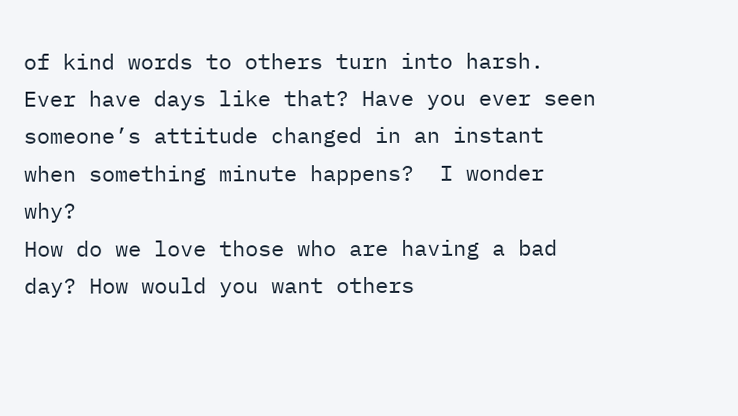of kind words to others turn into harsh. Ever have days like that? Have you ever seen someone’s attitude changed in an instant when something minute happens?  I wonder why?
How do we love those who are having a bad day? How would you want others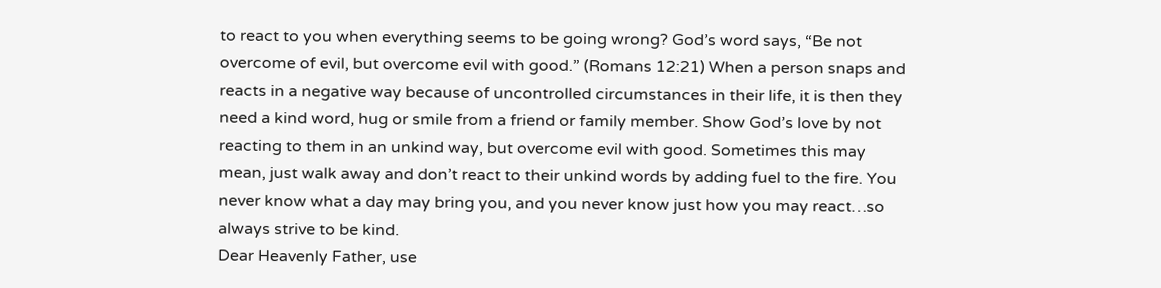to react to you when everything seems to be going wrong? God’s word says, “Be not overcome of evil, but overcome evil with good.” (Romans 12:21) When a person snaps and reacts in a negative way because of uncontrolled circumstances in their life, it is then they need a kind word, hug or smile from a friend or family member. Show God’s love by not reacting to them in an unkind way, but overcome evil with good. Sometimes this may mean, just walk away and don’t react to their unkind words by adding fuel to the fire. You never know what a day may bring you, and you never know just how you may react…so always strive to be kind.
Dear Heavenly Father, use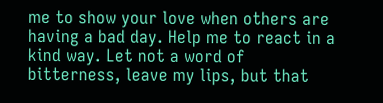me to show your love when others are having a bad day. Help me to react in a kind way. Let not a word of bitterness, leave my lips, but that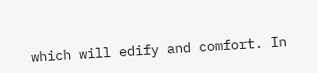which will edify and comfort. In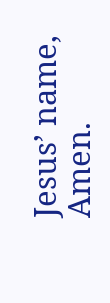Jesus’ name, Amen.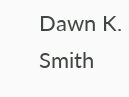Dawn K. Smith